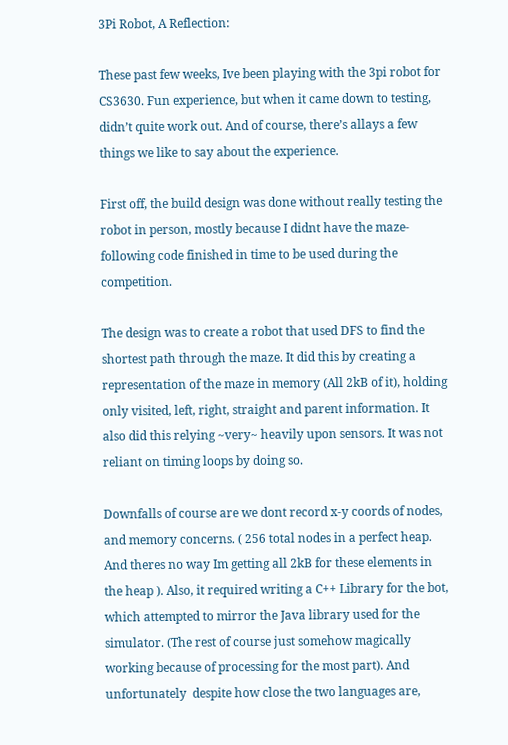3Pi Robot, A Reflection:

These past few weeks, Ive been playing with the 3pi robot for CS3630. Fun experience, but when it came down to testing, didn’t quite work out. And of course, there’s allays a few things we like to say about the experience.

First off, the build design was done without really testing the robot in person, mostly because I didnt have the maze-following code finished in time to be used during the competition.

The design was to create a robot that used DFS to find the shortest path through the maze. It did this by creating a representation of the maze in memory (All 2kB of it), holding only visited, left, right, straight and parent information. It also did this relying ~very~ heavily upon sensors. It was not reliant on timing loops by doing so.

Downfalls of course are we dont record x-y coords of nodes, and memory concerns. ( 256 total nodes in a perfect heap. And theres no way Im getting all 2kB for these elements in the heap ). Also, it required writing a C++ Library for the bot, which attempted to mirror the Java library used for the simulator. (The rest of course just somehow magically working because of processing for the most part). And unfortunately  despite how close the two languages are,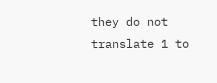they do not translate 1 to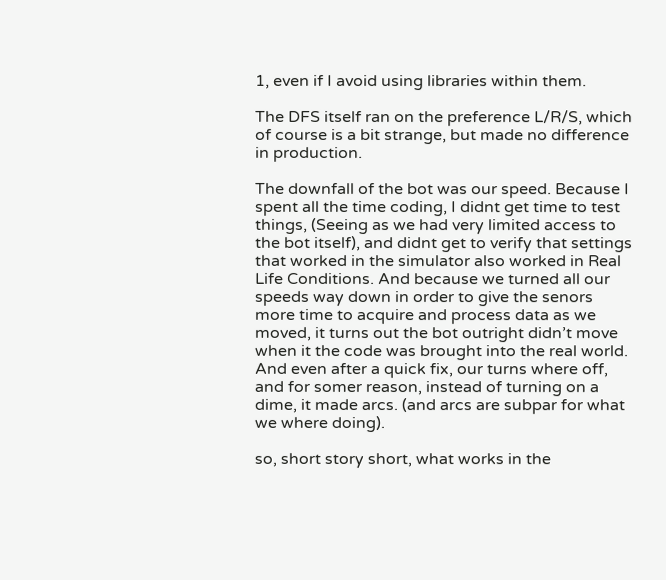1, even if I avoid using libraries within them.

The DFS itself ran on the preference L/R/S, which of course is a bit strange, but made no difference in production.

The downfall of the bot was our speed. Because I spent all the time coding, I didnt get time to test things, (Seeing as we had very limited access to the bot itself), and didnt get to verify that settings that worked in the simulator also worked in Real Life Conditions. And because we turned all our speeds way down in order to give the senors more time to acquire and process data as we moved, it turns out the bot outright didn’t move when it the code was brought into the real world. And even after a quick fix, our turns where off, and for somer reason, instead of turning on a dime, it made arcs. (and arcs are subpar for what we where doing).

so, short story short, what works in the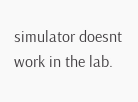simulator doesnt work in the lab.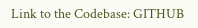Link to the Codebase: GITHUB